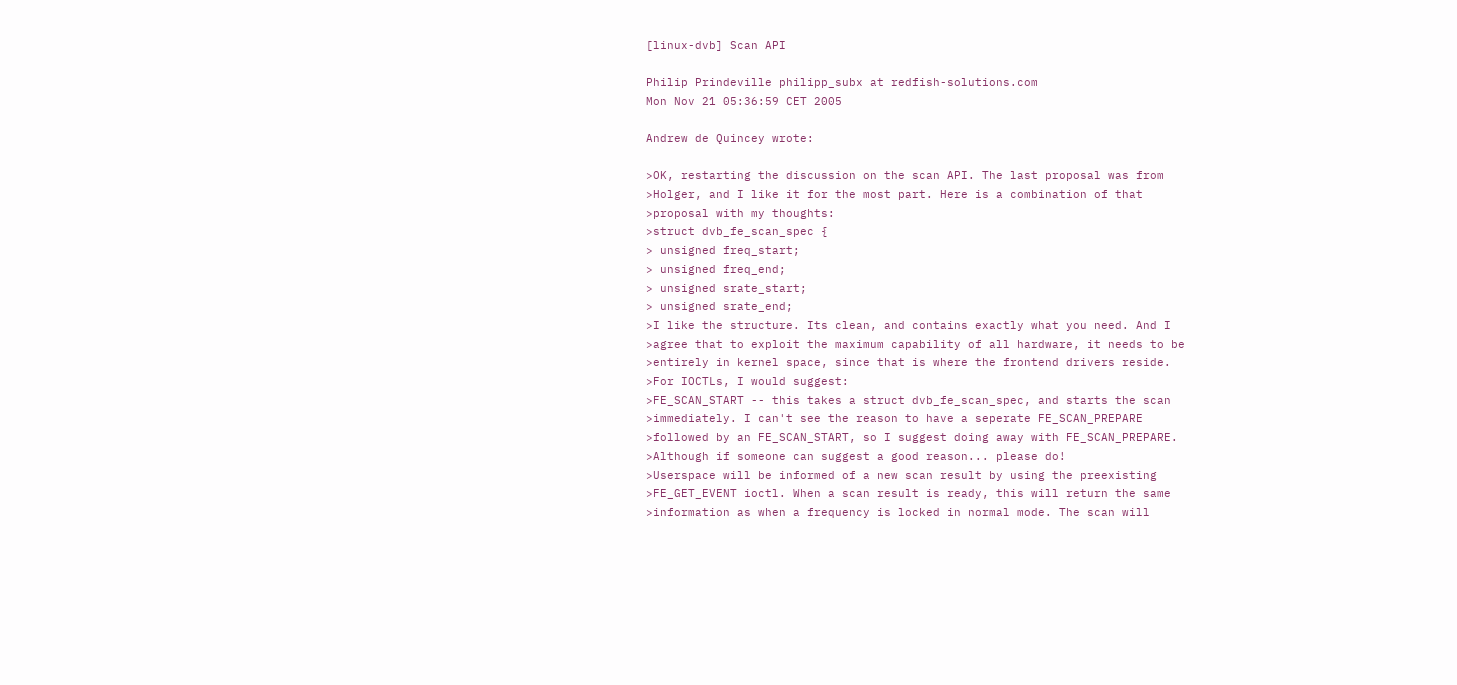[linux-dvb] Scan API

Philip Prindeville philipp_subx at redfish-solutions.com
Mon Nov 21 05:36:59 CET 2005

Andrew de Quincey wrote:

>OK, restarting the discussion on the scan API. The last proposal was from
>Holger, and I like it for the most part. Here is a combination of that
>proposal with my thoughts:
>struct dvb_fe_scan_spec {
> unsigned freq_start;
> unsigned freq_end;
> unsigned srate_start;
> unsigned srate_end;
>I like the structure. Its clean, and contains exactly what you need. And I
>agree that to exploit the maximum capability of all hardware, it needs to be
>entirely in kernel space, since that is where the frontend drivers reside.
>For IOCTLs, I would suggest:
>FE_SCAN_START -- this takes a struct dvb_fe_scan_spec, and starts the scan
>immediately. I can't see the reason to have a seperate FE_SCAN_PREPARE
>followed by an FE_SCAN_START, so I suggest doing away with FE_SCAN_PREPARE.
>Although if someone can suggest a good reason... please do!
>Userspace will be informed of a new scan result by using the preexisting
>FE_GET_EVENT ioctl. When a scan result is ready, this will return the same
>information as when a frequency is locked in normal mode. The scan will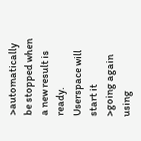>automatically be stopped when a new result is ready. Userspace will start it
>going again using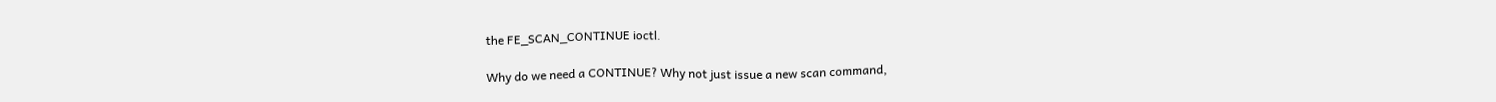the FE_SCAN_CONTINUE ioctl.

Why do we need a CONTINUE? Why not just issue a new scan command,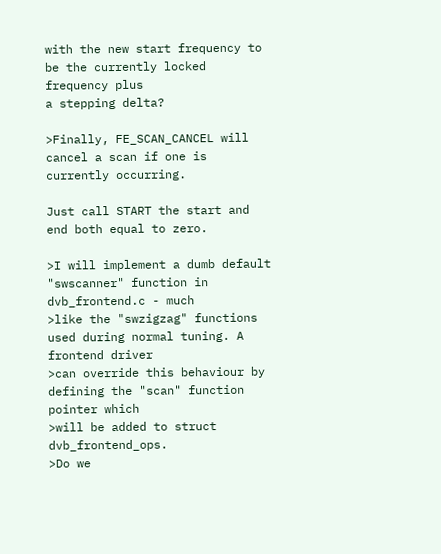with the new start frequency to be the currently locked frequency plus
a stepping delta?

>Finally, FE_SCAN_CANCEL will cancel a scan if one is currently occurring.

Just call START the start and end both equal to zero.

>I will implement a dumb default "swscanner" function in dvb_frontend.c - much
>like the "swzigzag" functions used during normal tuning. A frontend driver
>can override this behaviour by defining the "scan" function pointer which
>will be added to struct dvb_frontend_ops.
>Do we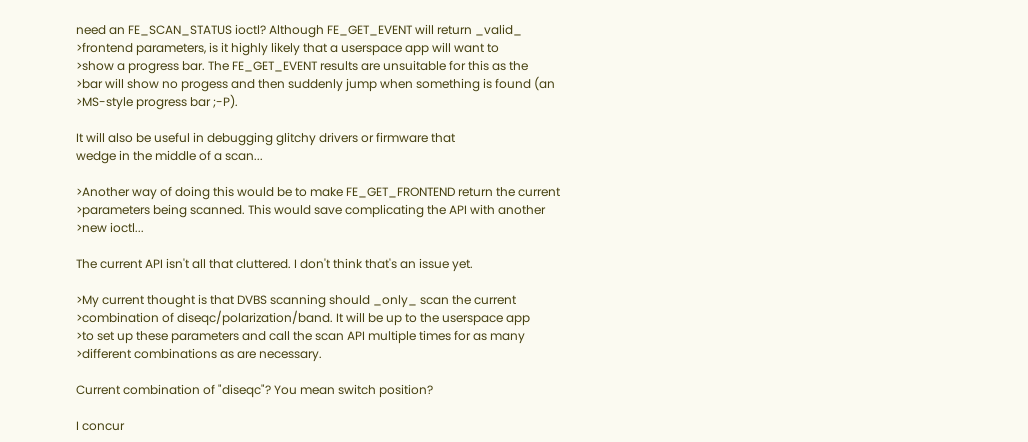need an FE_SCAN_STATUS ioctl? Although FE_GET_EVENT will return _valid_
>frontend parameters, is it highly likely that a userspace app will want to
>show a progress bar. The FE_GET_EVENT results are unsuitable for this as the
>bar will show no progess and then suddenly jump when something is found (an
>MS-style progress bar ;-P).

It will also be useful in debugging glitchy drivers or firmware that
wedge in the middle of a scan...

>Another way of doing this would be to make FE_GET_FRONTEND return the current
>parameters being scanned. This would save complicating the API with another
>new ioctl...

The current API isn't all that cluttered. I don't think that's an issue yet.

>My current thought is that DVBS scanning should _only_ scan the current
>combination of diseqc/polarization/band. It will be up to the userspace app
>to set up these parameters and call the scan API multiple times for as many
>different combinations as are necessary.

Current combination of "diseqc"? You mean switch position?

I concur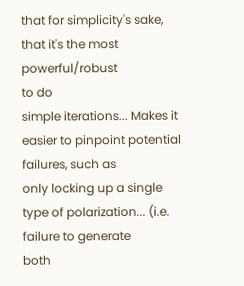that for simplicity's sake, that it's the most powerful/robust
to do
simple iterations... Makes it easier to pinpoint potential failures, such as
only locking up a single type of polarization... (i.e. failure to generate
both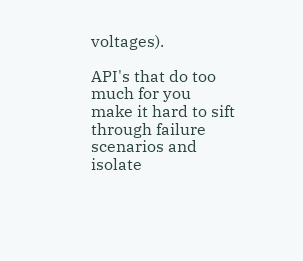voltages).

API's that do too much for you make it hard to sift through failure
scenarios and isolate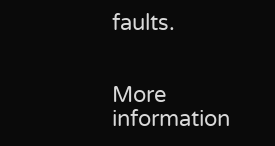faults.


More information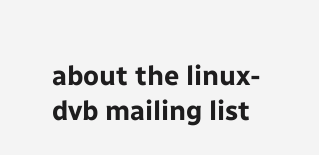about the linux-dvb mailing list